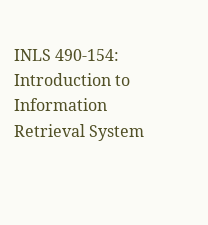INLS 490-154: Introduction to Information Retrieval System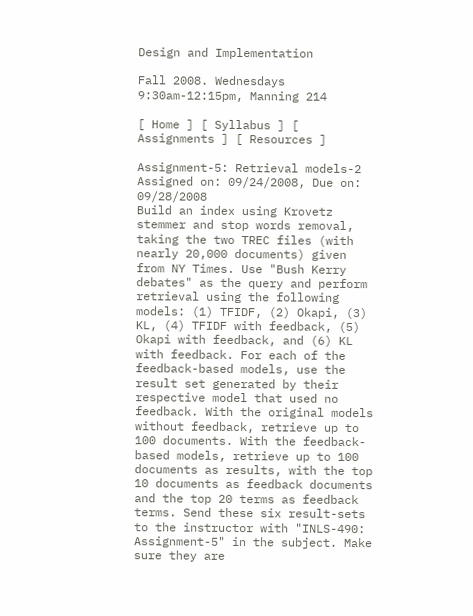Design and Implementation

Fall 2008. Wednesdays 9:30am-12:15pm, Manning 214

[ Home ] [ Syllabus ] [ Assignments ] [ Resources ]

Assignment-5: Retrieval models-2
Assigned on: 09/24/2008, Due on: 09/28/2008
Build an index using Krovetz stemmer and stop words removal, taking the two TREC files (with nearly 20,000 documents) given from NY Times. Use "Bush Kerry debates" as the query and perform retrieval using the following models: (1) TFIDF, (2) Okapi, (3) KL, (4) TFIDF with feedback, (5) Okapi with feedback, and (6) KL with feedback. For each of the feedback-based models, use the result set generated by their respective model that used no feedback. With the original models without feedback, retrieve up to 100 documents. With the feedback-based models, retrieve up to 100 documents as results, with the top 10 documents as feedback documents and the top 20 terms as feedback terms. Send these six result-sets to the instructor with "INLS-490: Assignment-5" in the subject. Make sure they are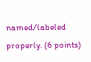named/labeled properly. (6 points)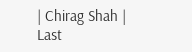| Chirag Shah | Last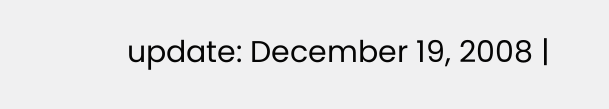update: December 19, 2008 |